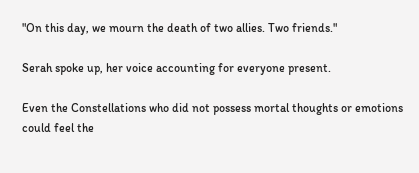"On this day, we mourn the death of two allies. Two friends."

Serah spoke up, her voice accounting for everyone present.

Even the Constellations who did not possess mortal thoughts or emotions could feel the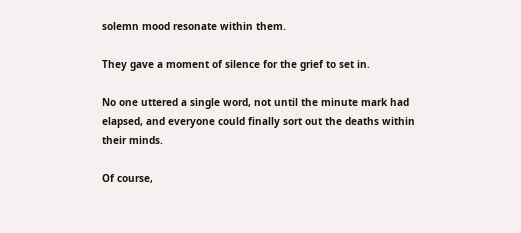solemn mood resonate within them.

They gave a moment of silence for the grief to set in.

No one uttered a single word, not until the minute mark had elapsed, and everyone could finally sort out the deaths within their minds.

Of course,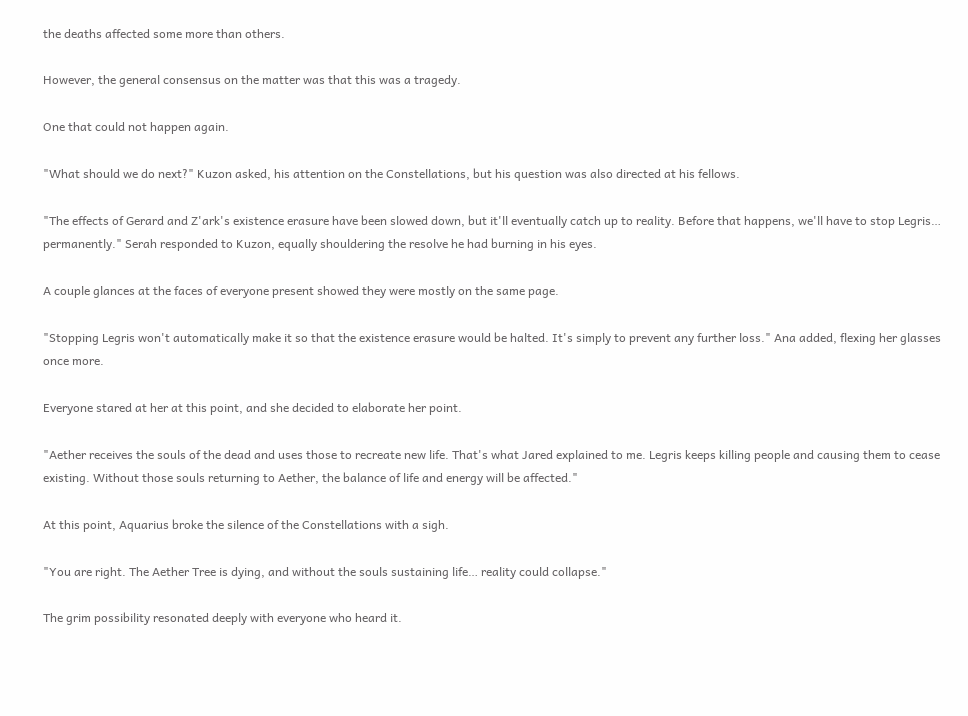the deaths affected some more than others.

However, the general consensus on the matter was that this was a tragedy.

One that could not happen again.

"What should we do next?" Kuzon asked, his attention on the Constellations, but his question was also directed at his fellows.

"The effects of Gerard and Z'ark's existence erasure have been slowed down, but it'll eventually catch up to reality. Before that happens, we'll have to stop Legris… permanently." Serah responded to Kuzon, equally shouldering the resolve he had burning in his eyes.

A couple glances at the faces of everyone present showed they were mostly on the same page.

"Stopping Legris won't automatically make it so that the existence erasure would be halted. It's simply to prevent any further loss." Ana added, flexing her glasses once more.

Everyone stared at her at this point, and she decided to elaborate her point.

"Aether receives the souls of the dead and uses those to recreate new life. That's what Jared explained to me. Legris keeps killing people and causing them to cease existing. Without those souls returning to Aether, the balance of life and energy will be affected."

At this point, Aquarius broke the silence of the Constellations with a sigh.

"You are right. The Aether Tree is dying, and without the souls sustaining life… reality could collapse."

The grim possibility resonated deeply with everyone who heard it.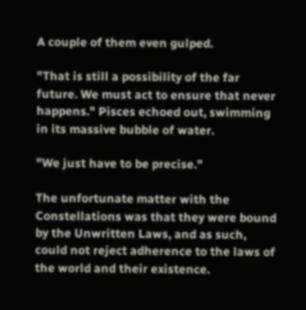A couple of them even gulped.

"That is still a possibility of the far future. We must act to ensure that never happens." Pisces echoed out, swimming in its massive bubble of water.

"We just have to be precise."

The unfortunate matter with the Constellations was that they were bound by the Unwritten Laws, and as such, could not reject adherence to the laws of the world and their existence.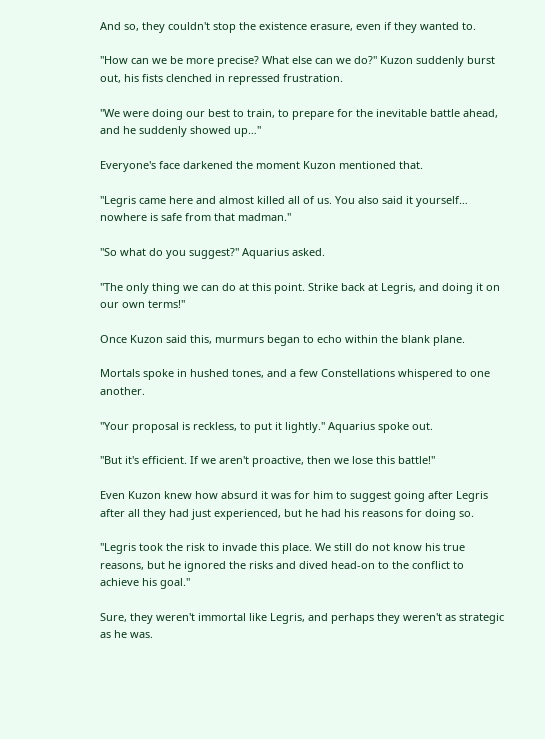And so, they couldn't stop the existence erasure, even if they wanted to.

"How can we be more precise? What else can we do?" Kuzon suddenly burst out, his fists clenched in repressed frustration.

"We were doing our best to train, to prepare for the inevitable battle ahead, and he suddenly showed up…"

Everyone's face darkened the moment Kuzon mentioned that.

"Legris came here and almost killed all of us. You also said it yourself… nowhere is safe from that madman."

"So what do you suggest?" Aquarius asked.

"The only thing we can do at this point. Strike back at Legris, and doing it on our own terms!"

Once Kuzon said this, murmurs began to echo within the blank plane.

Mortals spoke in hushed tones, and a few Constellations whispered to one another.

"Your proposal is reckless, to put it lightly." Aquarius spoke out.

"But it's efficient. If we aren't proactive, then we lose this battle!"

Even Kuzon knew how absurd it was for him to suggest going after Legris after all they had just experienced, but he had his reasons for doing so.

"Legris took the risk to invade this place. We still do not know his true reasons, but he ignored the risks and dived head-on to the conflict to achieve his goal."

Sure, they weren't immortal like Legris, and perhaps they weren't as strategic as he was.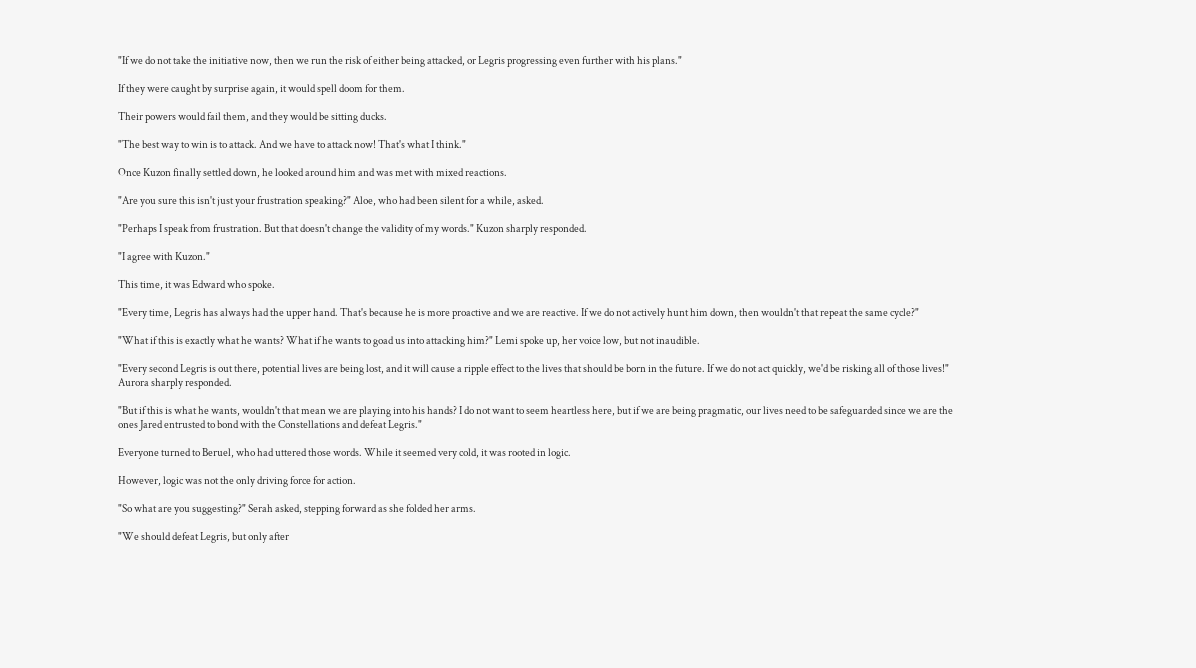"If we do not take the initiative now, then we run the risk of either being attacked, or Legris progressing even further with his plans."

If they were caught by surprise again, it would spell doom for them.

Their powers would fail them, and they would be sitting ducks.

"The best way to win is to attack. And we have to attack now! That's what I think."

Once Kuzon finally settled down, he looked around him and was met with mixed reactions.

"Are you sure this isn't just your frustration speaking?" Aloe, who had been silent for a while, asked.

"Perhaps I speak from frustration. But that doesn't change the validity of my words." Kuzon sharply responded.

"I agree with Kuzon."

This time, it was Edward who spoke.

"Every time, Legris has always had the upper hand. That's because he is more proactive and we are reactive. If we do not actively hunt him down, then wouldn't that repeat the same cycle?"

"What if this is exactly what he wants? What if he wants to goad us into attacking him?" Lemi spoke up, her voice low, but not inaudible.

"Every second Legris is out there, potential lives are being lost, and it will cause a ripple effect to the lives that should be born in the future. If we do not act quickly, we'd be risking all of those lives!" Aurora sharply responded.

"But if this is what he wants, wouldn't that mean we are playing into his hands? I do not want to seem heartless here, but if we are being pragmatic, our lives need to be safeguarded since we are the ones Jared entrusted to bond with the Constellations and defeat Legris."

Everyone turned to Beruel, who had uttered those words. While it seemed very cold, it was rooted in logic.

However, logic was not the only driving force for action.

"So what are you suggesting?" Serah asked, stepping forward as she folded her arms.

"We should defeat Legris, but only after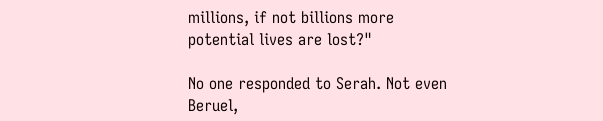millions, if not billions more potential lives are lost?"

No one responded to Serah. Not even Beruel,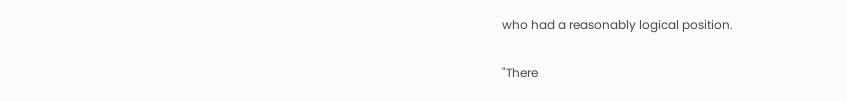who had a reasonably logical position.

"There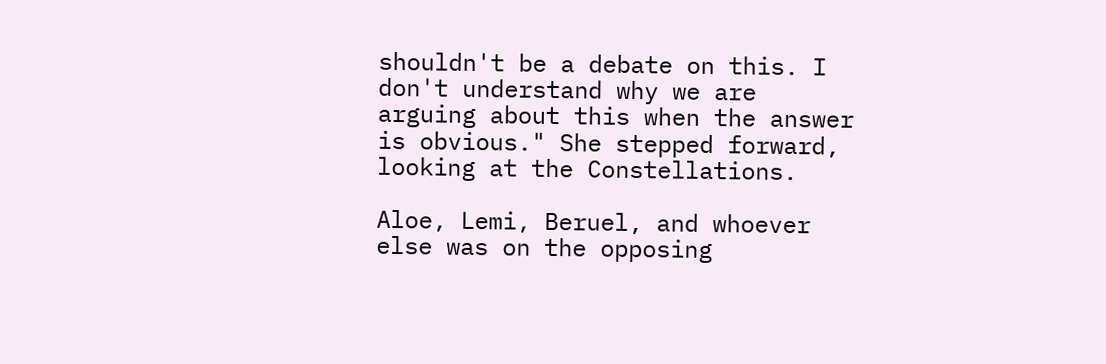shouldn't be a debate on this. I don't understand why we are arguing about this when the answer is obvious." She stepped forward, looking at the Constellations.

Aloe, Lemi, Beruel, and whoever else was on the opposing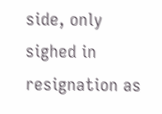side, only sighed in resignation as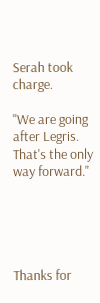Serah took charge.

"We are going after Legris. That's the only way forward."





Thanks for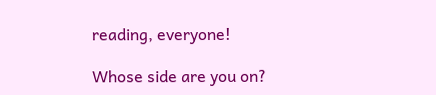reading, everyone!

Whose side are you on?